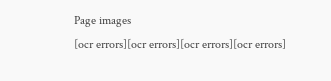Page images
[ocr errors][ocr errors][ocr errors][ocr errors]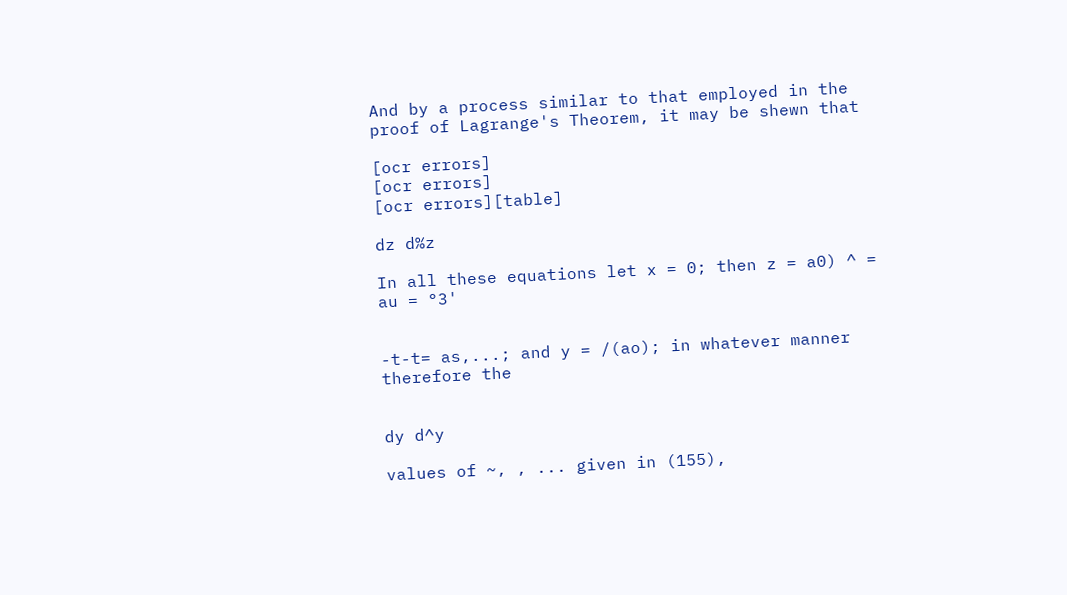And by a process similar to that employed in the proof of Lagrange's Theorem, it may be shewn that

[ocr errors]
[ocr errors]
[ocr errors][table]

dz d%z

In all these equations let x = 0; then z = a0) ^ = au = °3'


-t-t= as,...; and y = /(ao); in whatever manner therefore the


dy d^y

values of ~, , ... given in (155),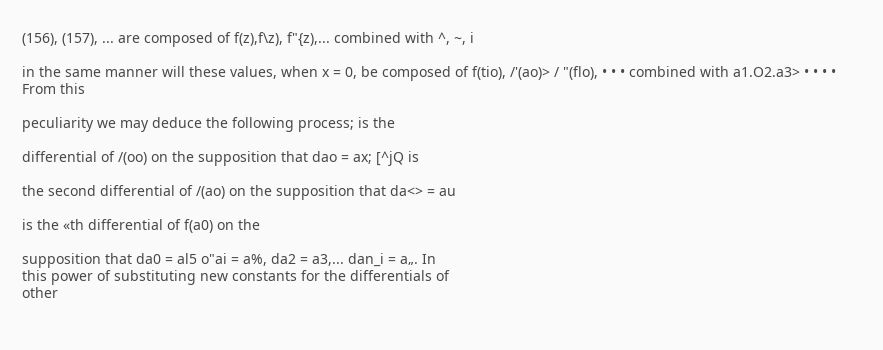(156), (157), ... are composed of f(z),f\z), f"{z),... combined with ^, ~, i

in the same manner will these values, when x = 0, be composed of f(tio), /'(ao)> / "(flo), • • • combined with a1.O2.a3> • • • • From this

peculiarity we may deduce the following process; is the

differential of /(oo) on the supposition that dao = ax; [^jQ is

the second differential of /(ao) on the supposition that da<> = au

is the «th differential of f(a0) on the

supposition that da0 = al5 o"ai = a%, da2 = a3,... dan_i = a„. In
this power of substituting new constants for the differentials of
other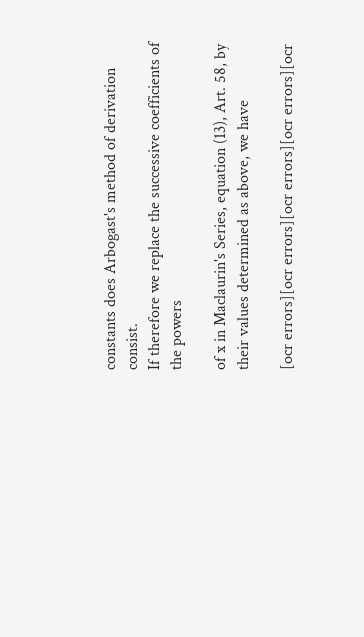constants does Arbogast's method of derivation consist.
If therefore we replace the successive coefficients of the powers

of x in Maclaurin's Series, equation (13), Art. 58, by their values determined as above, we have

[ocr errors][ocr errors][ocr errors][ocr errors][ocr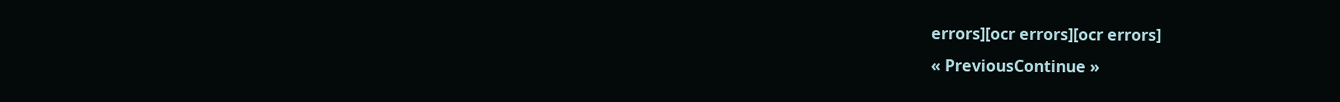errors][ocr errors][ocr errors]
« PreviousContinue »